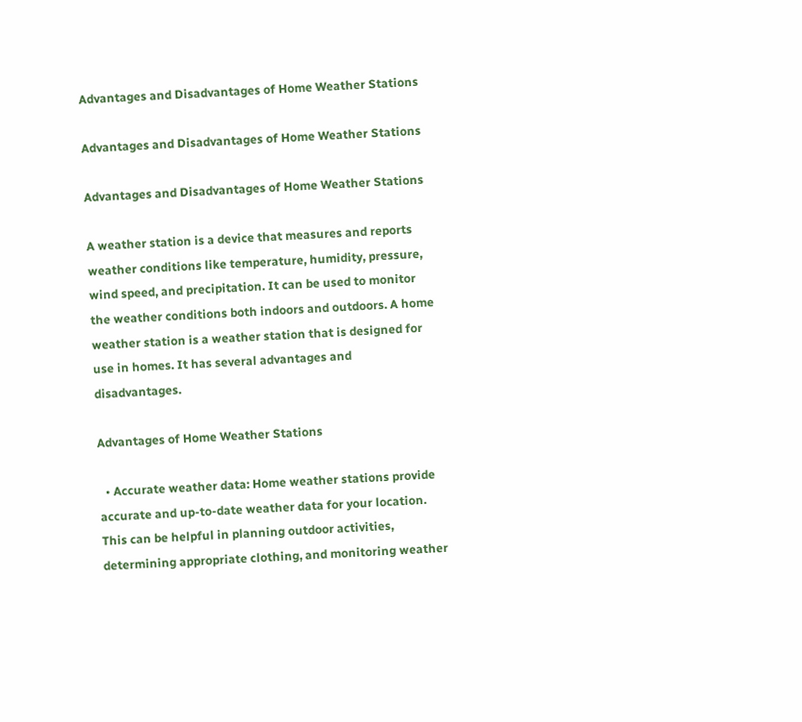Advantages and Disadvantages of Home Weather Stations

Advantages and Disadvantages of Home Weather Stations

Advantages and Disadvantages of Home Weather Stations

A weather station is a device that measures and reports weather conditions like temperature, humidity, pressure, wind speed, and precipitation. It can be used to monitor the weather conditions both indoors and outdoors. A home weather station is a weather station that is designed for use in homes. It has several advantages and disadvantages.

Advantages of Home Weather Stations

  • Accurate weather data: Home weather stations provide accurate and up-to-date weather data for your location. This can be helpful in planning outdoor activities, determining appropriate clothing, and monitoring weather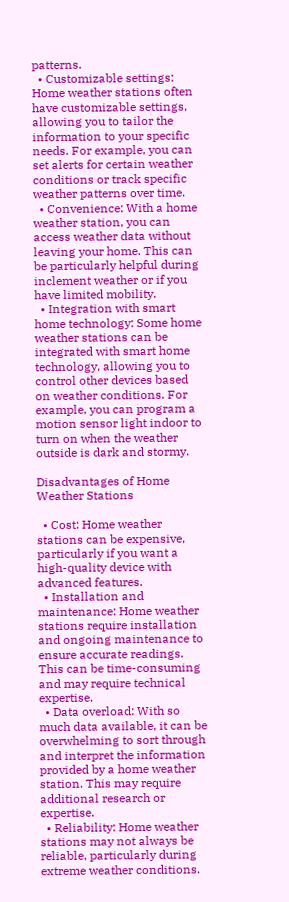patterns.
  • Customizable settings: Home weather stations often have customizable settings, allowing you to tailor the information to your specific needs. For example, you can set alerts for certain weather conditions or track specific weather patterns over time.
  • Convenience: With a home weather station, you can access weather data without leaving your home. This can be particularly helpful during inclement weather or if you have limited mobility.
  • Integration with smart home technology: Some home weather stations can be integrated with smart home technology, allowing you to control other devices based on weather conditions. For example, you can program a motion sensor light indoor to turn on when the weather outside is dark and stormy.

Disadvantages of Home Weather Stations

  • Cost: Home weather stations can be expensive, particularly if you want a high-quality device with advanced features.
  • Installation and maintenance: Home weather stations require installation and ongoing maintenance to ensure accurate readings. This can be time-consuming and may require technical expertise.
  • Data overload: With so much data available, it can be overwhelming to sort through and interpret the information provided by a home weather station. This may require additional research or expertise.
  • Reliability: Home weather stations may not always be reliable, particularly during extreme weather conditions.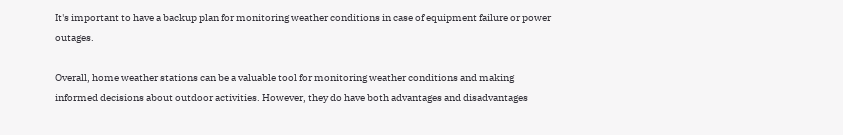It's important to have a backup plan for monitoring weather conditions in case of equipment failure or power outages.

Overall, home weather stations can be a valuable tool for monitoring weather conditions and making informed decisions about outdoor activities. However, they do have both advantages and disadvantages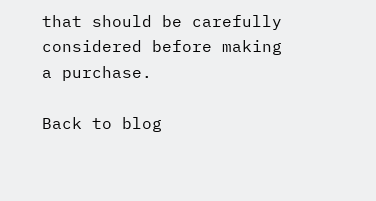that should be carefully considered before making a purchase.

Back to blog